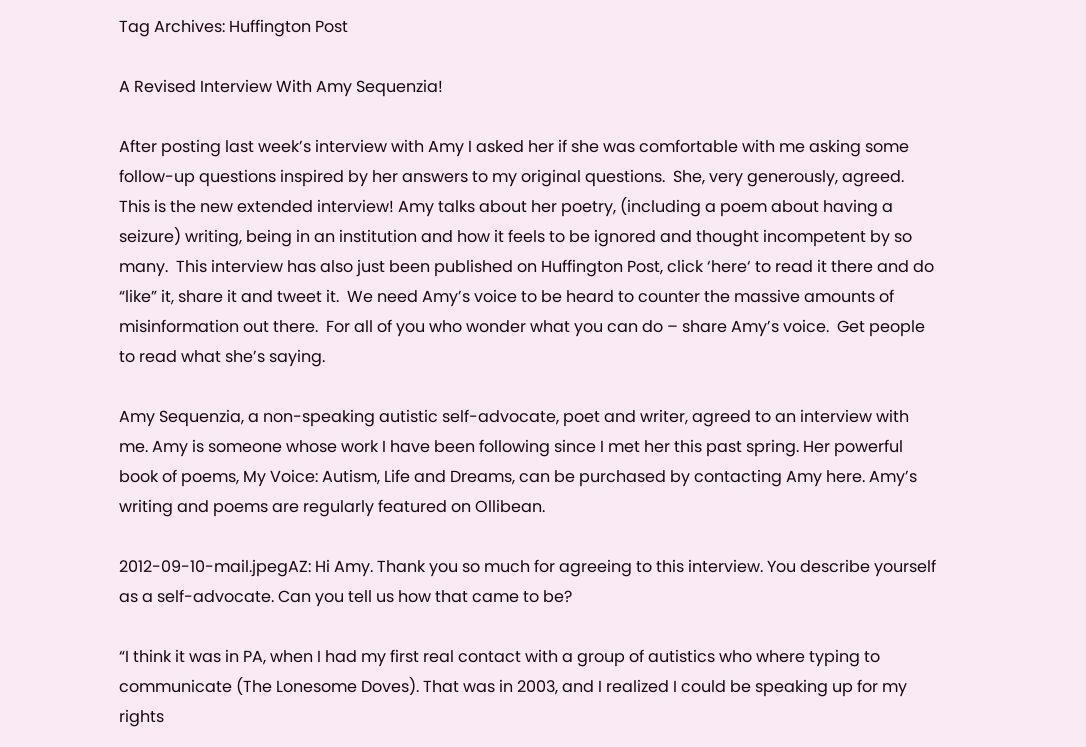Tag Archives: Huffington Post

A Revised Interview With Amy Sequenzia!

After posting last week’s interview with Amy I asked her if she was comfortable with me asking some follow-up questions inspired by her answers to my original questions.  She, very generously, agreed.  This is the new extended interview! Amy talks about her poetry, (including a poem about having a seizure) writing, being in an institution and how it feels to be ignored and thought incompetent by so many.  This interview has also just been published on Huffington Post, click ‘here‘ to read it there and do “like” it, share it and tweet it.  We need Amy’s voice to be heard to counter the massive amounts of misinformation out there.  For all of you who wonder what you can do – share Amy’s voice.  Get people to read what she’s saying.

Amy Sequenzia, a non-speaking autistic self-advocate, poet and writer, agreed to an interview with me. Amy is someone whose work I have been following since I met her this past spring. Her powerful book of poems, My Voice: Autism, Life and Dreams, can be purchased by contacting Amy here. Amy’s writing and poems are regularly featured on Ollibean.

2012-09-10-mail.jpegAZ: Hi Amy. Thank you so much for agreeing to this interview. You describe yourself as a self-advocate. Can you tell us how that came to be?

“I think it was in PA, when I had my first real contact with a group of autistics who where typing to communicate (The Lonesome Doves). That was in 2003, and I realized I could be speaking up for my rights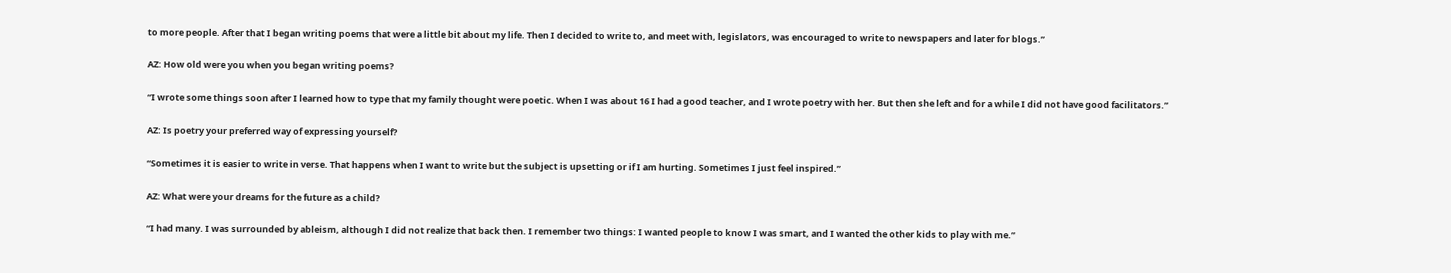to more people. After that I began writing poems that were a little bit about my life. Then I decided to write to, and meet with, legislators, was encouraged to write to newspapers and later for blogs.”

AZ: How old were you when you began writing poems?

“I wrote some things soon after I learned how to type that my family thought were poetic. When I was about 16 I had a good teacher, and I wrote poetry with her. But then she left and for a while I did not have good facilitators.”

AZ: Is poetry your preferred way of expressing yourself?

“Sometimes it is easier to write in verse. That happens when I want to write but the subject is upsetting or if I am hurting. Sometimes I just feel inspired.”

AZ: What were your dreams for the future as a child?

“I had many. I was surrounded by ableism, although I did not realize that back then. I remember two things: I wanted people to know I was smart, and I wanted the other kids to play with me.”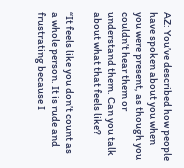AZ: You’ve described how people have spoken about you when you were present, as though you couldn’t hear them or understand them. Can you talk about what that feels like?

“It feels like you don’t count as a whole person. It is rude and frustrating because I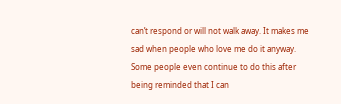can’t respond or will not walk away. It makes me sad when people who love me do it anyway. Some people even continue to do this after being reminded that I can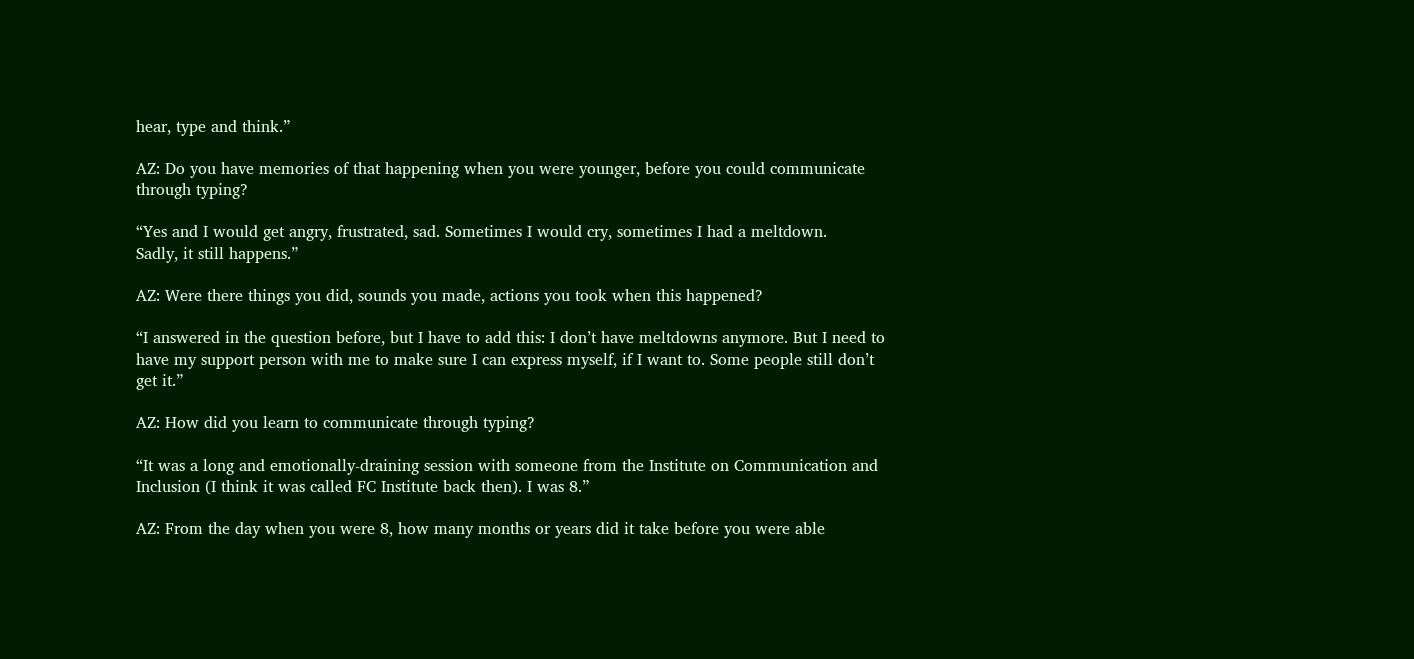hear, type and think.”

AZ: Do you have memories of that happening when you were younger, before you could communicate through typing?

“Yes and I would get angry, frustrated, sad. Sometimes I would cry, sometimes I had a meltdown.
Sadly, it still happens.”

AZ: Were there things you did, sounds you made, actions you took when this happened?

“I answered in the question before, but I have to add this: I don’t have meltdowns anymore. But I need to have my support person with me to make sure I can express myself, if I want to. Some people still don’t get it.”

AZ: How did you learn to communicate through typing?

“It was a long and emotionally-draining session with someone from the Institute on Communication and Inclusion (I think it was called FC Institute back then). I was 8.”

AZ: From the day when you were 8, how many months or years did it take before you were able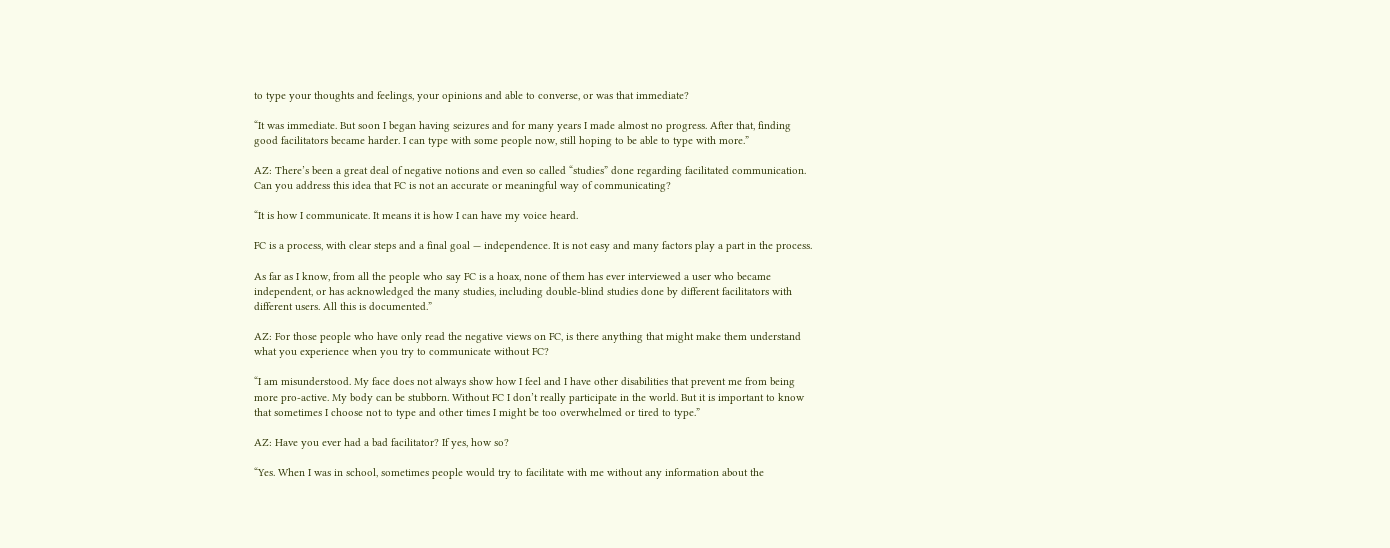to type your thoughts and feelings, your opinions and able to converse, or was that immediate?

“It was immediate. But soon I began having seizures and for many years I made almost no progress. After that, finding good facilitators became harder. I can type with some people now, still hoping to be able to type with more.”

AZ: There’s been a great deal of negative notions and even so called “studies” done regarding facilitated communication. Can you address this idea that FC is not an accurate or meaningful way of communicating?

“It is how I communicate. It means it is how I can have my voice heard.

FC is a process, with clear steps and a final goal — independence. It is not easy and many factors play a part in the process.

As far as I know, from all the people who say FC is a hoax, none of them has ever interviewed a user who became independent, or has acknowledged the many studies, including double-blind studies done by different facilitators with different users. All this is documented.”

AZ: For those people who have only read the negative views on FC, is there anything that might make them understand what you experience when you try to communicate without FC?

“I am misunderstood. My face does not always show how I feel and I have other disabilities that prevent me from being more pro-active. My body can be stubborn. Without FC I don’t really participate in the world. But it is important to know that sometimes I choose not to type and other times I might be too overwhelmed or tired to type.”

AZ: Have you ever had a bad facilitator? If yes, how so?

“Yes. When I was in school, sometimes people would try to facilitate with me without any information about the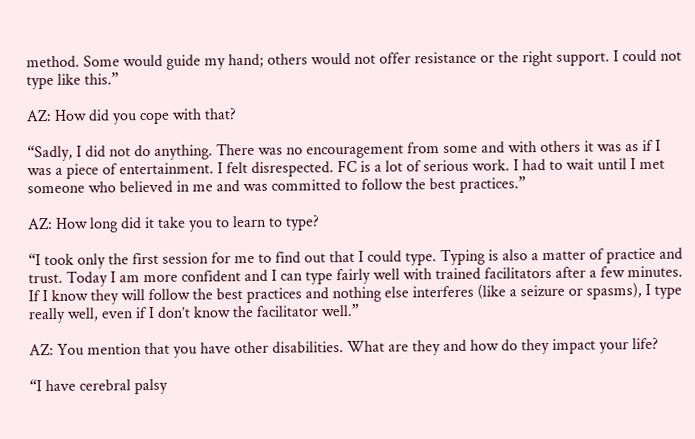method. Some would guide my hand; others would not offer resistance or the right support. I could not type like this.”

AZ: How did you cope with that?

“Sadly, I did not do anything. There was no encouragement from some and with others it was as if I was a piece of entertainment. I felt disrespected. FC is a lot of serious work. I had to wait until I met someone who believed in me and was committed to follow the best practices.”

AZ: How long did it take you to learn to type?

“I took only the first session for me to find out that I could type. Typing is also a matter of practice and trust. Today I am more confident and I can type fairly well with trained facilitators after a few minutes. If I know they will follow the best practices and nothing else interferes (like a seizure or spasms), I type really well, even if I don’t know the facilitator well.”

AZ: You mention that you have other disabilities. What are they and how do they impact your life?

“I have cerebral palsy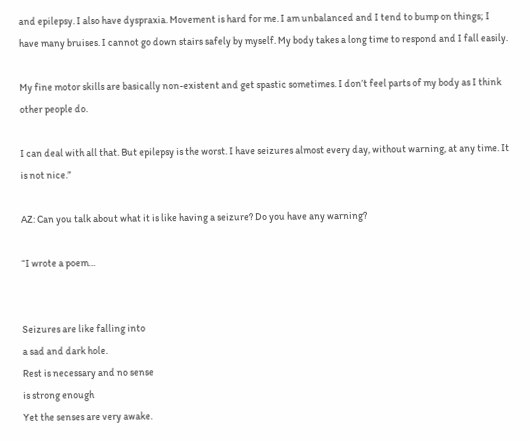and epilepsy. I also have dyspraxia. Movement is hard for me. I am unbalanced and I tend to bump on things; I have many bruises. I cannot go down stairs safely by myself. My body takes a long time to respond and I fall easily.

My fine motor skills are basically non-existent and get spastic sometimes. I don’t feel parts of my body as I think other people do.

I can deal with all that. But epilepsy is the worst. I have seizures almost every day, without warning, at any time. It is not nice.”

AZ: Can you talk about what it is like having a seizure? Do you have any warning?

“I wrote a poem…


Seizures are like falling into
a sad and dark hole.
Rest is necessary and no sense
is strong enough
Yet the senses are very awake.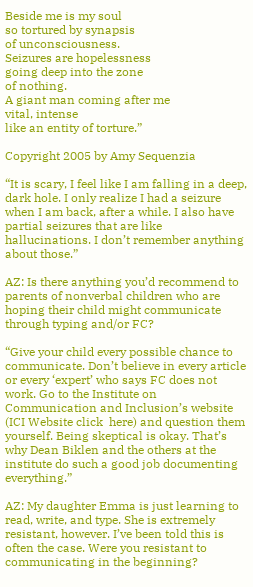Beside me is my soul
so tortured by synapsis
of unconsciousness.
Seizures are hopelessness
going deep into the zone
of nothing.
A giant man coming after me
vital, intense
like an entity of torture.”

Copyright 2005 by Amy Sequenzia

“It is scary, I feel like I am falling in a deep, dark hole. I only realize I had a seizure when I am back, after a while. I also have partial seizures that are like hallucinations. I don’t remember anything about those.”

AZ: Is there anything you’d recommend to parents of nonverbal children who are hoping their child might communicate through typing and/or FC?

“Give your child every possible chance to communicate. Don’t believe in every article or every ‘expert’ who says FC does not work. Go to the Institute on Communication and Inclusion’s website (ICI Website click  here) and question them yourself. Being skeptical is okay. That’s why Dean Biklen and the others at the institute do such a good job documenting everything.”

AZ: My daughter Emma is just learning to read, write, and type. She is extremely resistant, however. I’ve been told this is often the case. Were you resistant to communicating in the beginning?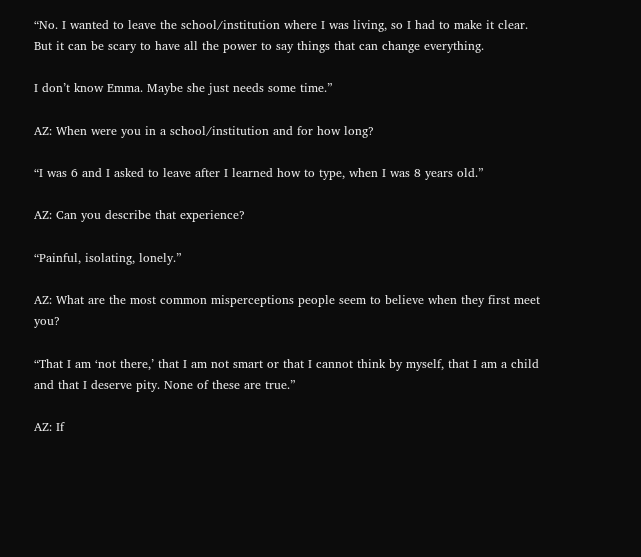“No. I wanted to leave the school/institution where I was living, so I had to make it clear. But it can be scary to have all the power to say things that can change everything.

I don’t know Emma. Maybe she just needs some time.”

AZ: When were you in a school/institution and for how long?

“I was 6 and I asked to leave after I learned how to type, when I was 8 years old.”

AZ: Can you describe that experience?

“Painful, isolating, lonely.”

AZ: What are the most common misperceptions people seem to believe when they first meet you?

“That I am ‘not there,’ that I am not smart or that I cannot think by myself, that I am a child and that I deserve pity. None of these are true.”

AZ: If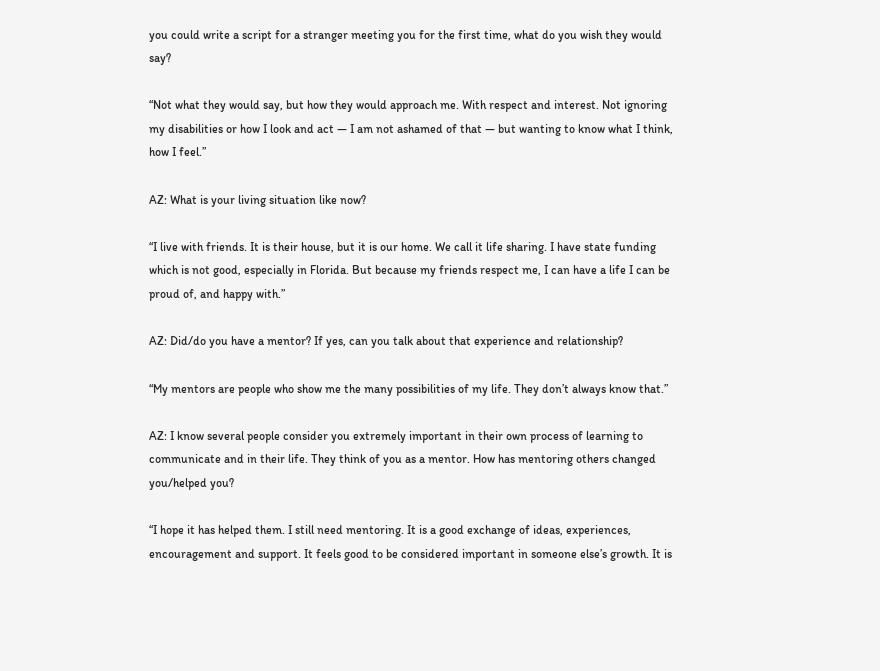you could write a script for a stranger meeting you for the first time, what do you wish they would say?

“Not what they would say, but how they would approach me. With respect and interest. Not ignoring my disabilities or how I look and act — I am not ashamed of that — but wanting to know what I think, how I feel.”

AZ: What is your living situation like now?

“I live with friends. It is their house, but it is our home. We call it life sharing. I have state funding which is not good, especially in Florida. But because my friends respect me, I can have a life I can be proud of, and happy with.”

AZ: Did/do you have a mentor? If yes, can you talk about that experience and relationship?

“My mentors are people who show me the many possibilities of my life. They don’t always know that.”

AZ: I know several people consider you extremely important in their own process of learning to communicate and in their life. They think of you as a mentor. How has mentoring others changed you/helped you?

“I hope it has helped them. I still need mentoring. It is a good exchange of ideas, experiences, encouragement and support. It feels good to be considered important in someone else’s growth. It is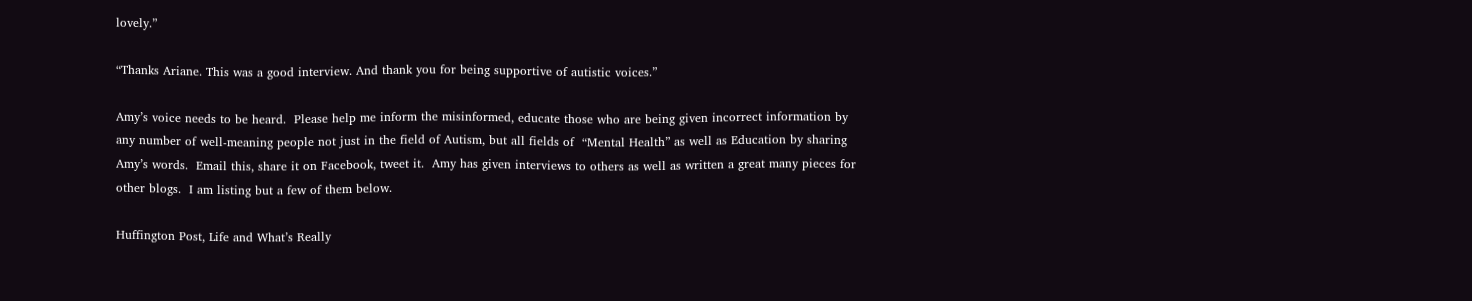lovely.”

“Thanks Ariane. This was a good interview. And thank you for being supportive of autistic voices.”

Amy’s voice needs to be heard.  Please help me inform the misinformed, educate those who are being given incorrect information by any number of well-meaning people not just in the field of Autism, but all fields of  “Mental Health” as well as Education by sharing Amy’s words.  Email this, share it on Facebook, tweet it.  Amy has given interviews to others as well as written a great many pieces for other blogs.  I am listing but a few of them below.

Huffington Post, Life and What’s Really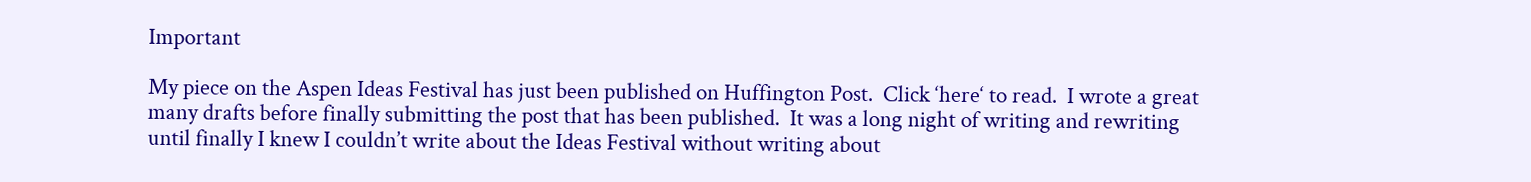Important

My piece on the Aspen Ideas Festival has just been published on Huffington Post.  Click ‘here‘ to read.  I wrote a great many drafts before finally submitting the post that has been published.  It was a long night of writing and rewriting until finally I knew I couldn’t write about the Ideas Festival without writing about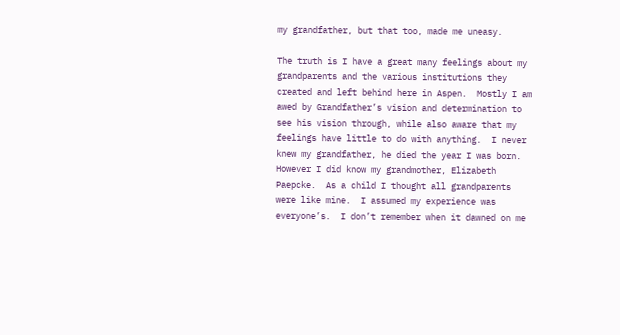my grandfather, but that too, made me uneasy.

The truth is I have a great many feelings about my grandparents and the various institutions they created and left behind here in Aspen.  Mostly I am awed by Grandfather’s vision and determination to see his vision through, while also aware that my feelings have little to do with anything.  I never knew my grandfather, he died the year I was born.  However I did know my grandmother, Elizabeth Paepcke.  As a child I thought all grandparents were like mine.  I assumed my experience was everyone’s.  I don’t remember when it dawned on me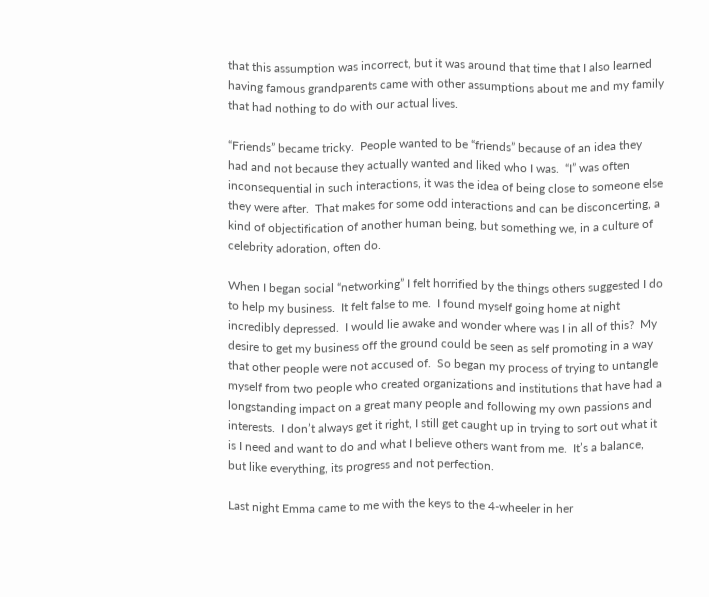that this assumption was incorrect, but it was around that time that I also learned having famous grandparents came with other assumptions about me and my family that had nothing to do with our actual lives.

“Friends” became tricky.  People wanted to be “friends” because of an idea they had and not because they actually wanted and liked who I was.  “I” was often inconsequential in such interactions, it was the idea of being close to someone else they were after.  That makes for some odd interactions and can be disconcerting, a kind of objectification of another human being, but something we, in a culture of celebrity adoration, often do.

When I began social “networking” I felt horrified by the things others suggested I do to help my business.  It felt false to me.  I found myself going home at night incredibly depressed.  I would lie awake and wonder where was I in all of this?  My desire to get my business off the ground could be seen as self promoting in a way that other people were not accused of.  So began my process of trying to untangle myself from two people who created organizations and institutions that have had a longstanding impact on a great many people and following my own passions and interests.  I don’t always get it right, I still get caught up in trying to sort out what it is I need and want to do and what I believe others want from me.  It’s a balance, but like everything, its progress and not perfection.

Last night Emma came to me with the keys to the 4-wheeler in her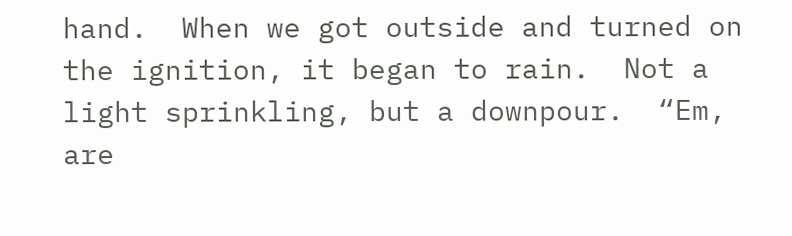hand.  When we got outside and turned on the ignition, it began to rain.  Not a light sprinkling, but a downpour.  “Em, are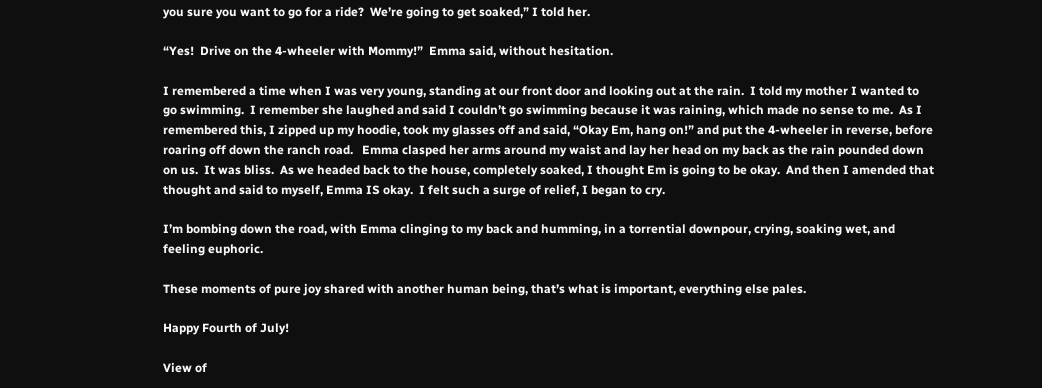you sure you want to go for a ride?  We’re going to get soaked,” I told her.

“Yes!  Drive on the 4-wheeler with Mommy!”  Emma said, without hesitation.

I remembered a time when I was very young, standing at our front door and looking out at the rain.  I told my mother I wanted to go swimming.  I remember she laughed and said I couldn’t go swimming because it was raining, which made no sense to me.  As I remembered this, I zipped up my hoodie, took my glasses off and said, “Okay Em, hang on!” and put the 4-wheeler in reverse, before roaring off down the ranch road.   Emma clasped her arms around my waist and lay her head on my back as the rain pounded down on us.  It was bliss.  As we headed back to the house, completely soaked, I thought Em is going to be okay.  And then I amended that thought and said to myself, Emma IS okay.  I felt such a surge of relief, I began to cry.

I’m bombing down the road, with Emma clinging to my back and humming, in a torrential downpour, crying, soaking wet, and feeling euphoric.

These moments of pure joy shared with another human being, that’s what is important, everything else pales.

Happy Fourth of July!

View of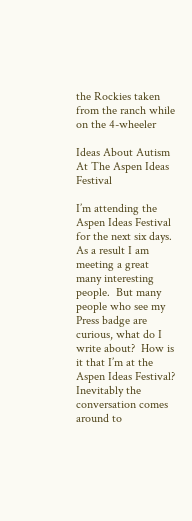the Rockies taken from the ranch while on the 4-wheeler

Ideas About Autism At The Aspen Ideas Festival

I’m attending the Aspen Ideas Festival for the next six days.  As a result I am meeting a great many interesting people.  But many people who see my Press badge are curious, what do I write about?  How is it that I’m at the Aspen Ideas Festival?  Inevitably the conversation comes around to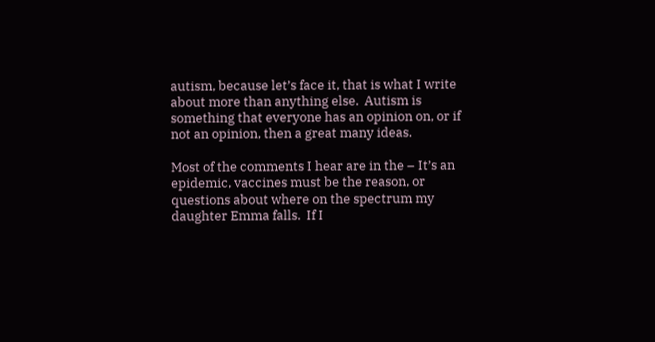autism, because let’s face it, that is what I write about more than anything else.  Autism is something that everyone has an opinion on, or if not an opinion, then a great many ideas.

Most of the comments I hear are in the – It’s an epidemic, vaccines must be the reason, or questions about where on the spectrum my daughter Emma falls.  If I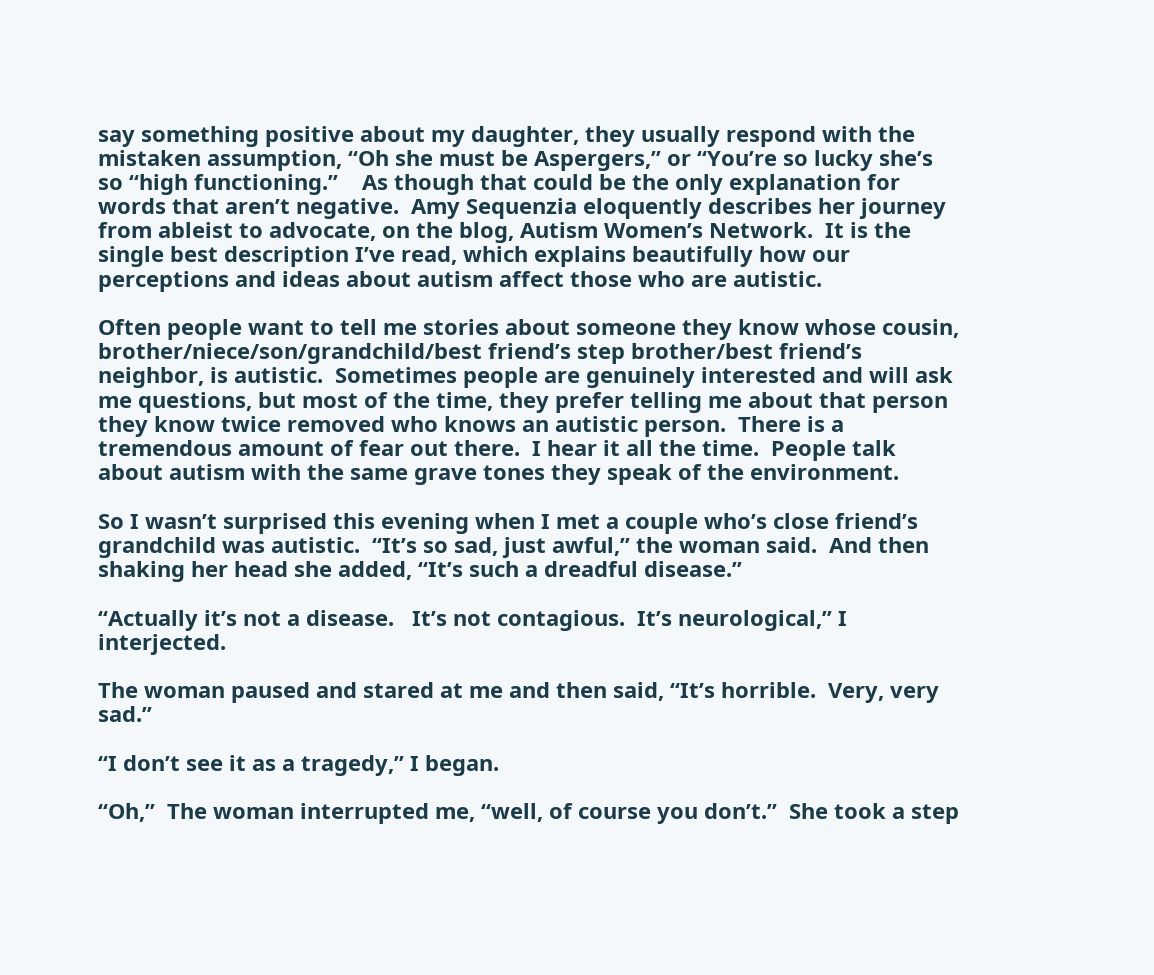say something positive about my daughter, they usually respond with the mistaken assumption, “Oh she must be Aspergers,” or “You’re so lucky she’s so “high functioning.”    As though that could be the only explanation for words that aren’t negative.  Amy Sequenzia eloquently describes her journey from ableist to advocate, on the blog, Autism Women’s Network.  It is the single best description I’ve read, which explains beautifully how our perceptions and ideas about autism affect those who are autistic.

Often people want to tell me stories about someone they know whose cousin, brother/niece/son/grandchild/best friend’s step brother/best friend’s neighbor, is autistic.  Sometimes people are genuinely interested and will ask me questions, but most of the time, they prefer telling me about that person they know twice removed who knows an autistic person.  There is a tremendous amount of fear out there.  I hear it all the time.  People talk about autism with the same grave tones they speak of the environment.

So I wasn’t surprised this evening when I met a couple who’s close friend’s grandchild was autistic.  “It’s so sad, just awful,” the woman said.  And then shaking her head she added, “It’s such a dreadful disease.”

“Actually it’s not a disease.   It’s not contagious.  It’s neurological,” I interjected.

The woman paused and stared at me and then said, “It’s horrible.  Very, very sad.”

“I don’t see it as a tragedy,” I began.

“Oh,”  The woman interrupted me, “well, of course you don’t.”  She took a step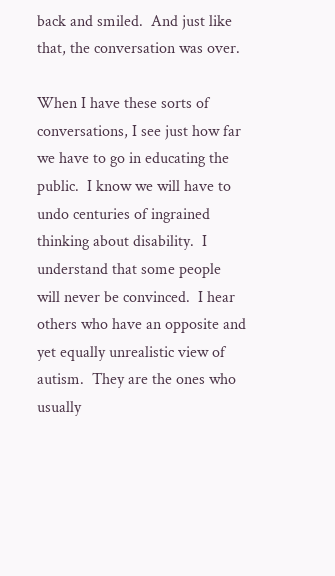back and smiled.  And just like that, the conversation was over.

When I have these sorts of conversations, I see just how far we have to go in educating the public.  I know we will have to undo centuries of ingrained thinking about disability.  I understand that some people will never be convinced.  I hear others who have an opposite and yet equally unrealistic view of autism.  They are the ones who usually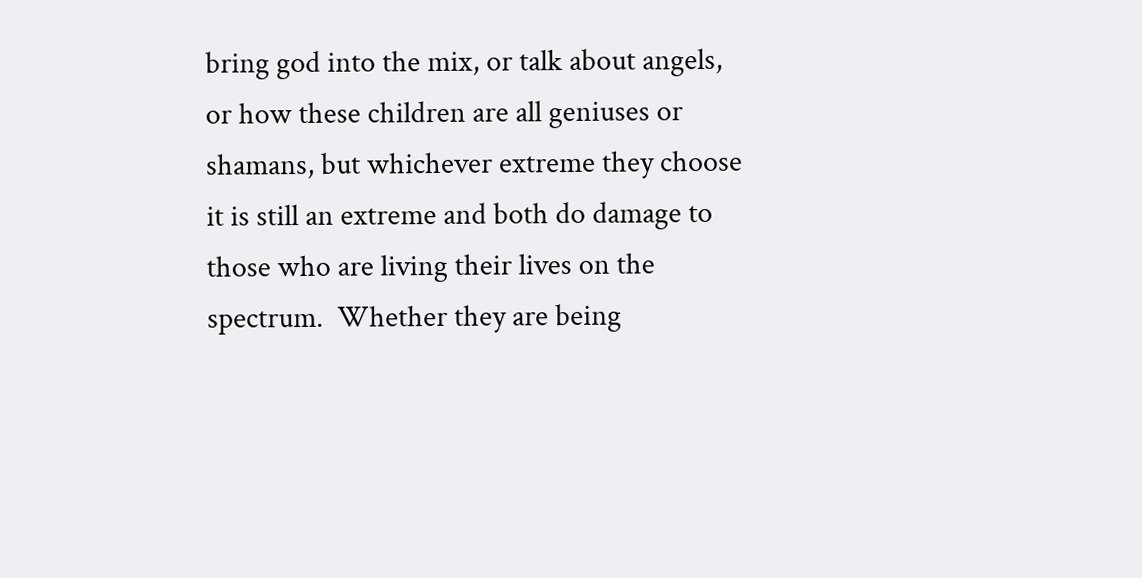bring god into the mix, or talk about angels, or how these children are all geniuses or shamans, but whichever extreme they choose it is still an extreme and both do damage to those who are living their lives on the spectrum.  Whether they are being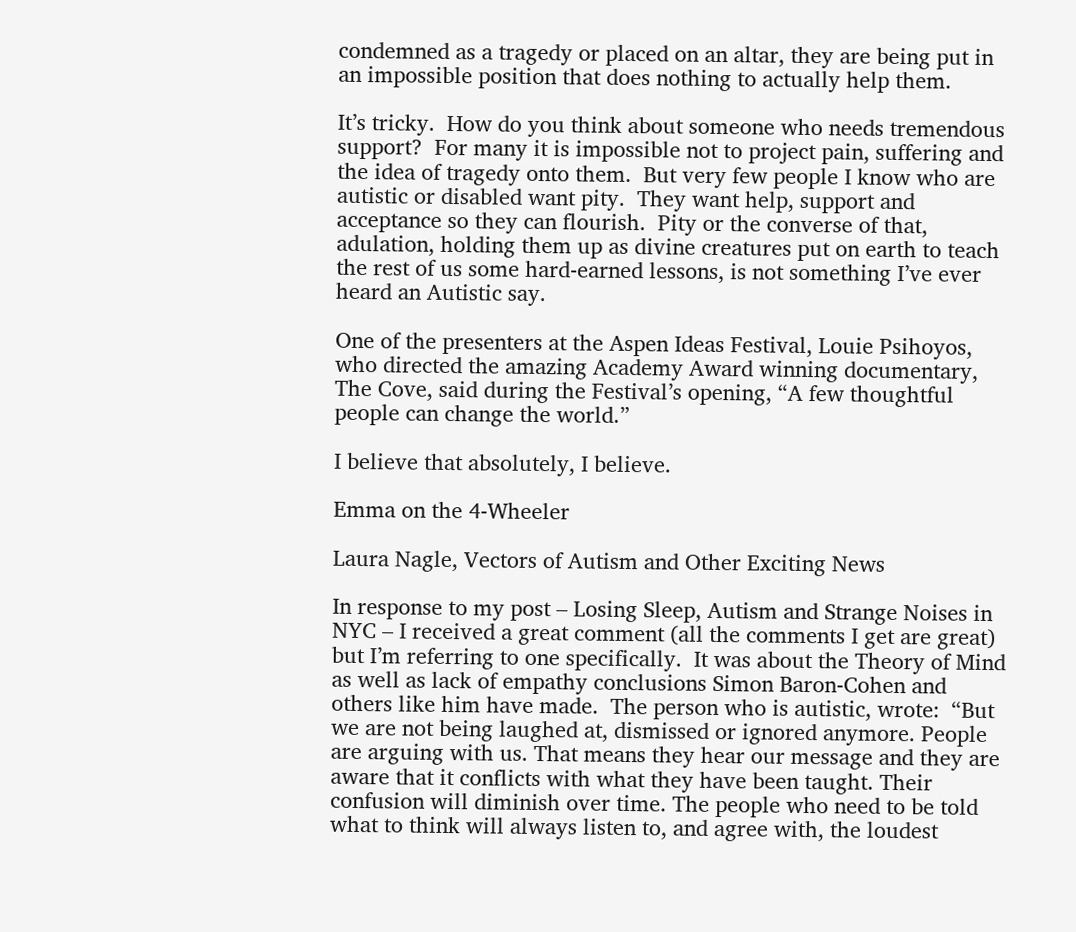condemned as a tragedy or placed on an altar, they are being put in an impossible position that does nothing to actually help them.

It’s tricky.  How do you think about someone who needs tremendous support?  For many it is impossible not to project pain, suffering and the idea of tragedy onto them.  But very few people I know who are autistic or disabled want pity.  They want help, support and acceptance so they can flourish.  Pity or the converse of that, adulation, holding them up as divine creatures put on earth to teach the rest of us some hard-earned lessons, is not something I’ve ever heard an Autistic say.

One of the presenters at the Aspen Ideas Festival, Louie Psihoyos, who directed the amazing Academy Award winning documentary, The Cove, said during the Festival’s opening, “A few thoughtful people can change the world.”

I believe that absolutely, I believe.

Emma on the 4-Wheeler

Laura Nagle, Vectors of Autism and Other Exciting News

In response to my post – Losing Sleep, Autism and Strange Noises in NYC – I received a great comment (all the comments I get are great) but I’m referring to one specifically.  It was about the Theory of Mind as well as lack of empathy conclusions Simon Baron-Cohen and others like him have made.  The person who is autistic, wrote:  “But we are not being laughed at, dismissed or ignored anymore. People are arguing with us. That means they hear our message and they are aware that it conflicts with what they have been taught. Their confusion will diminish over time. The people who need to be told what to think will always listen to, and agree with, the loudest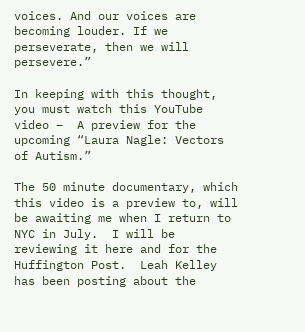voices. And our voices are becoming louder. If we perseverate, then we will persevere.”

In keeping with this thought, you must watch this YouTube video –  A preview for the upcoming “Laura Nagle: Vectors of Autism.”

The 50 minute documentary, which this video is a preview to, will be awaiting me when I return to NYC in July.  I will be reviewing it here and for the Huffington Post.  Leah Kelley has been posting about the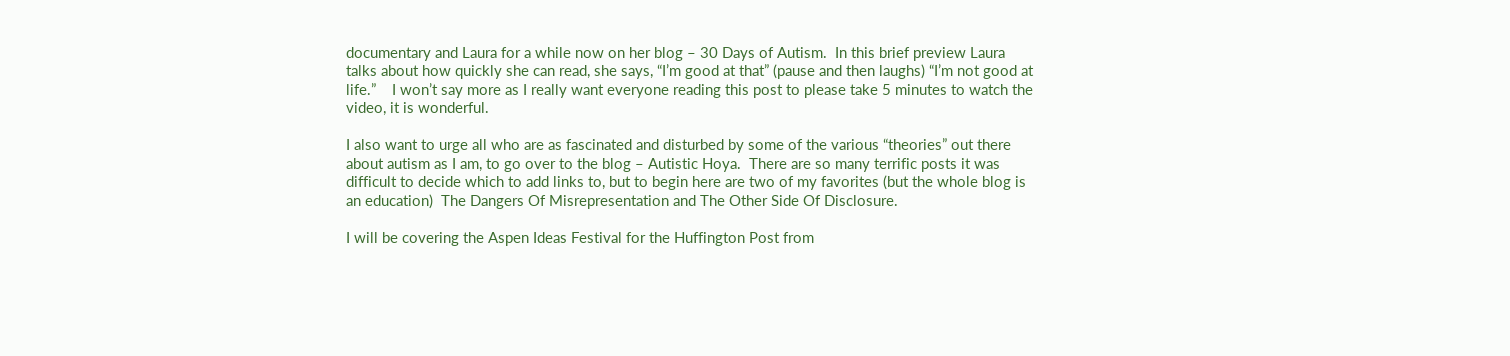documentary and Laura for a while now on her blog – 30 Days of Autism.  In this brief preview Laura talks about how quickly she can read, she says, “I’m good at that” (pause and then laughs) “I’m not good at life.”    I won’t say more as I really want everyone reading this post to please take 5 minutes to watch the video, it is wonderful.

I also want to urge all who are as fascinated and disturbed by some of the various “theories” out there about autism as I am, to go over to the blog – Autistic Hoya.  There are so many terrific posts it was difficult to decide which to add links to, but to begin here are two of my favorites (but the whole blog is an education)  The Dangers Of Misrepresentation and The Other Side Of Disclosure.

I will be covering the Aspen Ideas Festival for the Huffington Post from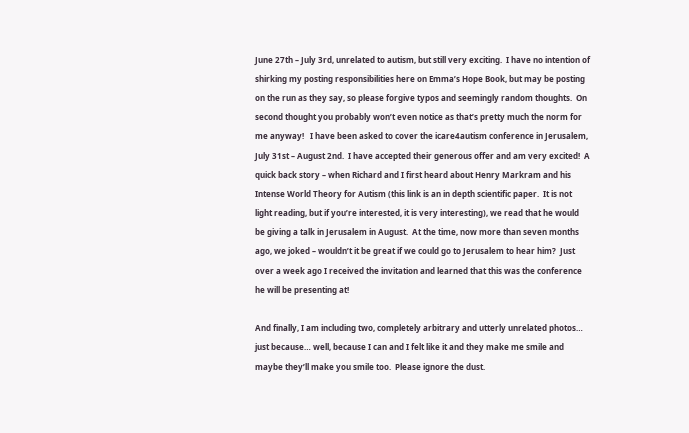June 27th – July 3rd, unrelated to autism, but still very exciting.  I have no intention of shirking my posting responsibilities here on Emma’s Hope Book, but may be posting on the run as they say, so please forgive typos and seemingly random thoughts.  On second thought you probably won’t even notice as that’s pretty much the norm for me anyway!   I have been asked to cover the icare4autism conference in Jerusalem, July 31st – August 2nd.  I have accepted their generous offer and am very excited!  A quick back story – when Richard and I first heard about Henry Markram and his Intense World Theory for Autism (this link is an in depth scientific paper.  It is not light reading, but if you’re interested, it is very interesting), we read that he would be giving a talk in Jerusalem in August.  At the time, now more than seven months ago, we joked – wouldn’t it be great if we could go to Jerusalem to hear him?  Just over a week ago I received the invitation and learned that this was the conference he will be presenting at!

And finally, I am including two, completely arbitrary and utterly unrelated photos…  just because… well, because I can and I felt like it and they make me smile and maybe they’ll make you smile too.  Please ignore the dust.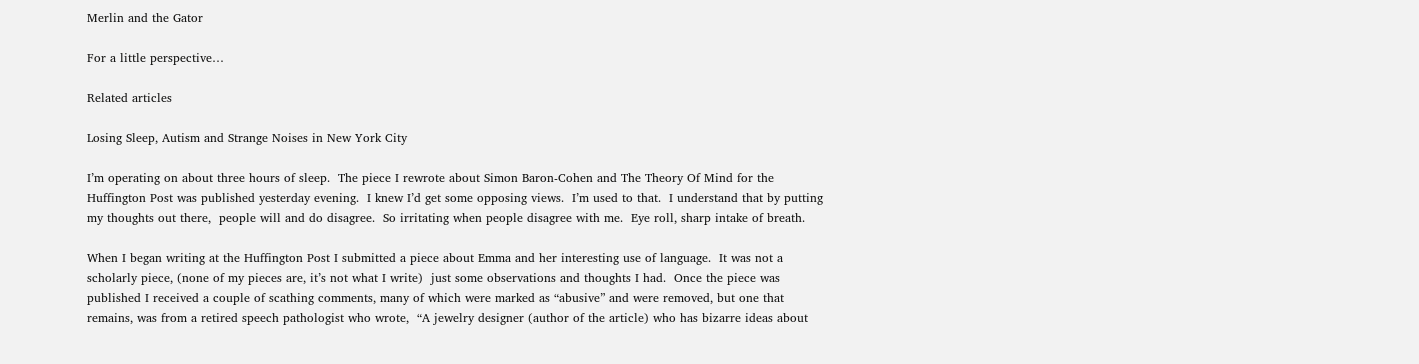Merlin and the Gator

For a little perspective…

Related articles

Losing Sleep, Autism and Strange Noises in New York City

I’m operating on about three hours of sleep.  The piece I rewrote about Simon Baron-Cohen and The Theory Of Mind for the Huffington Post was published yesterday evening.  I knew I’d get some opposing views.  I’m used to that.  I understand that by putting my thoughts out there,  people will and do disagree.  So irritating when people disagree with me.  Eye roll, sharp intake of breath.

When I began writing at the Huffington Post I submitted a piece about Emma and her interesting use of language.  It was not a scholarly piece, (none of my pieces are, it’s not what I write)  just some observations and thoughts I had.  Once the piece was published I received a couple of scathing comments, many of which were marked as “abusive” and were removed, but one that remains, was from a retired speech pathologist who wrote,  “A jewelry designer (author of the article) who has bizarre ideas about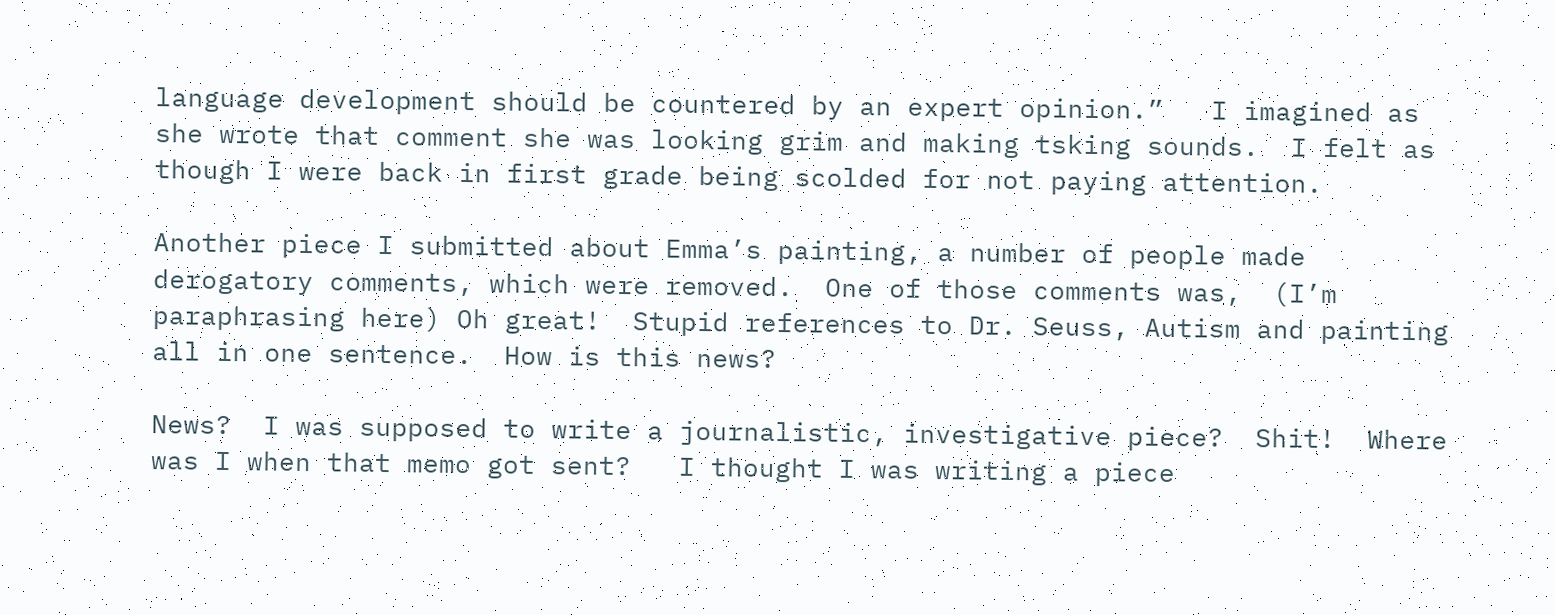language development should be countered by an expert opinion.”   I imagined as she wrote that comment she was looking grim and making tsking sounds.  I felt as though I were back in first grade being scolded for not paying attention.

Another piece I submitted about Emma’s painting, a number of people made derogatory comments, which were removed.  One of those comments was,  (I’m paraphrasing here) Oh great!  Stupid references to Dr. Seuss, Autism and painting all in one sentence.  How is this news?

News?  I was supposed to write a journalistic, investigative piece?  Shit!  Where was I when that memo got sent?   I thought I was writing a piece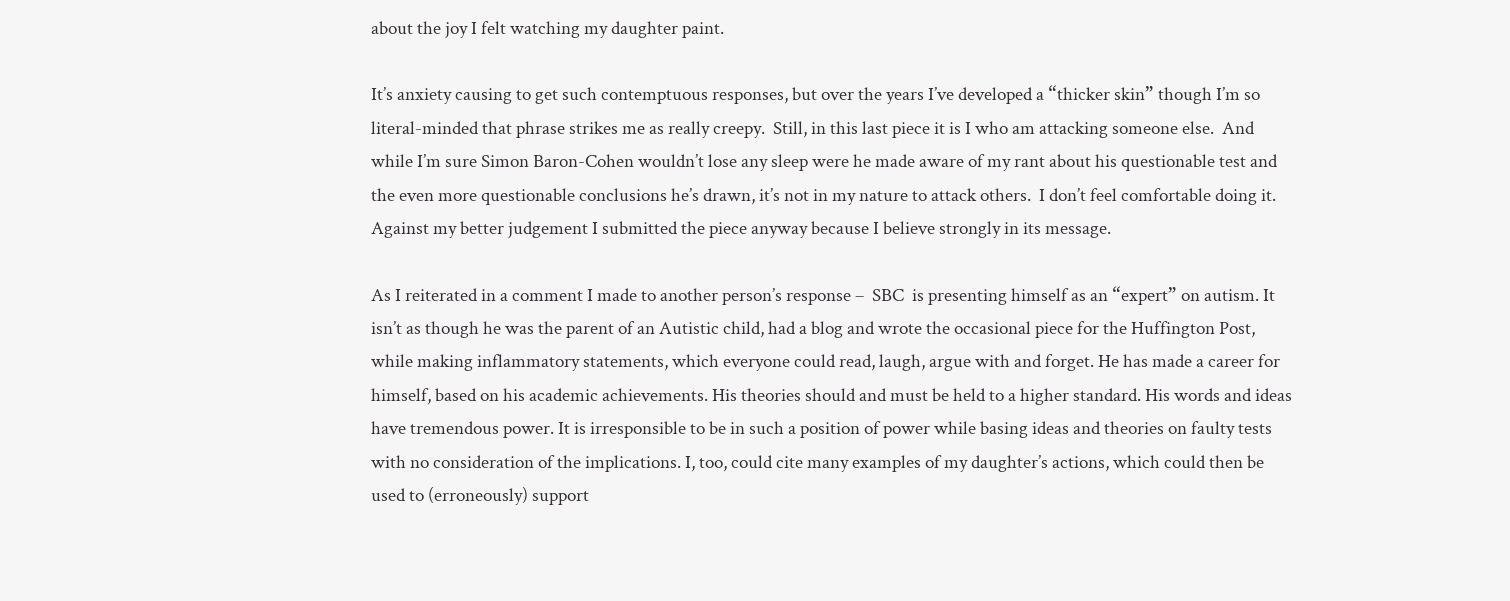about the joy I felt watching my daughter paint.

It’s anxiety causing to get such contemptuous responses, but over the years I’ve developed a “thicker skin” though I’m so literal-minded that phrase strikes me as really creepy.  Still, in this last piece it is I who am attacking someone else.  And while I’m sure Simon Baron-Cohen wouldn’t lose any sleep were he made aware of my rant about his questionable test and the even more questionable conclusions he’s drawn, it’s not in my nature to attack others.  I don’t feel comfortable doing it.  Against my better judgement I submitted the piece anyway because I believe strongly in its message.

As I reiterated in a comment I made to another person’s response –  SBC  is presenting himself as an “expert” on autism. It isn’t as though he was the parent of an Autistic child, had a blog and wrote the occasional piece for the Huffington Post, while making inflammatory statements, which everyone could read, laugh, argue with and forget. He has made a career for himself, based on his academic achievements. His theories should and must be held to a higher standard. His words and ideas have tremendous power. It is irresponsible to be in such a position of power while basing ideas and theories on faulty tests with no consideration of the implications. I, too, could cite many examples of my daughter’s actions, which could then be used to (erroneously) support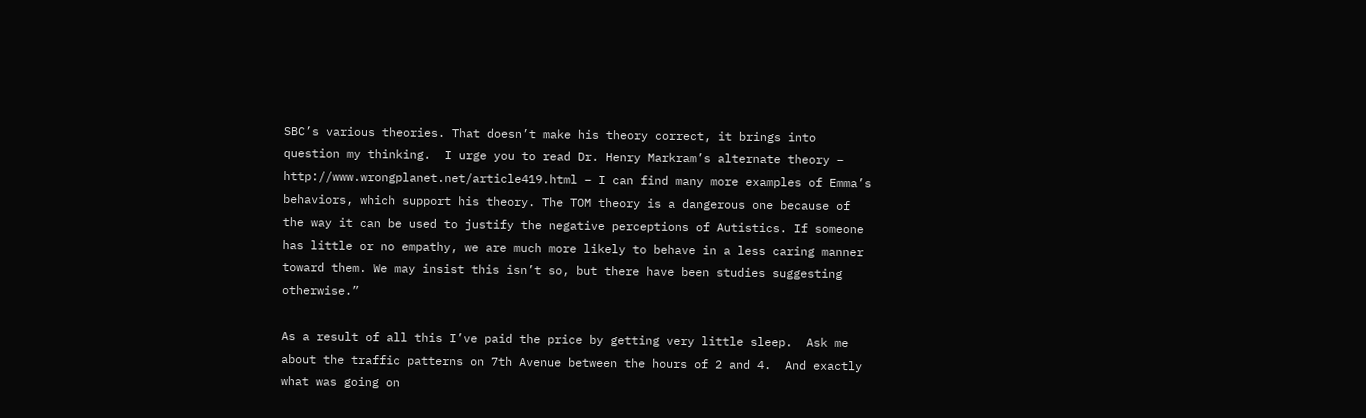SBC’s various theories. That doesn’t make his theory correct, it brings into question my thinking.  I urge you to read Dr. Henry Markram’s alternate theory – http://www.wrongplanet.net/article419.html – I can find many more examples of Emma’s behaviors, which support his theory. The TOM theory is a dangerous one because of the way it can be used to justify the negative perceptions of Autistics. If someone has little or no empathy, we are much more likely to behave in a less caring manner toward them. We may insist this isn’t so, but there have been studies suggesting otherwise.”

As a result of all this I’ve paid the price by getting very little sleep.  Ask me about the traffic patterns on 7th Avenue between the hours of 2 and 4.  And exactly what was going on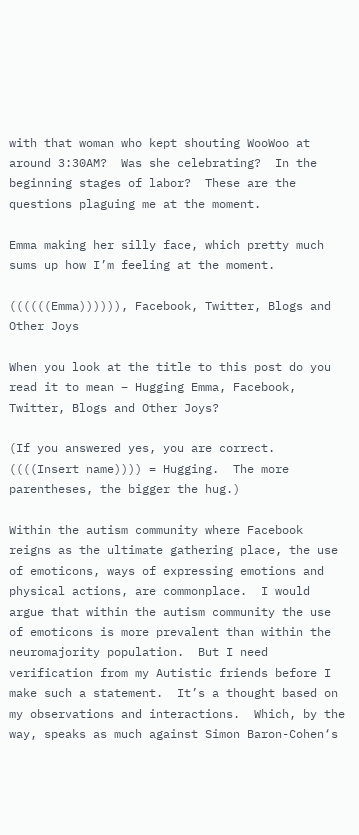with that woman who kept shouting WooWoo at around 3:30AM?  Was she celebrating?  In the beginning stages of labor?  These are the questions plaguing me at the moment.

Emma making her silly face, which pretty much sums up how I’m feeling at the moment.

((((((Emma)))))), Facebook, Twitter, Blogs and Other Joys

When you look at the title to this post do you read it to mean – Hugging Emma, Facebook, Twitter, Blogs and Other Joys?

(If you answered yes, you are correct.  ((((Insert name)))) = Hugging.  The more parentheses, the bigger the hug.)

Within the autism community where Facebook reigns as the ultimate gathering place, the use of emoticons, ways of expressing emotions and physical actions, are commonplace.  I would argue that within the autism community the use of emoticons is more prevalent than within the neuromajority population.  But I need verification from my Autistic friends before I make such a statement.  It’s a thought based on my observations and interactions.  Which, by the way, speaks as much against Simon Baron-Cohen‘s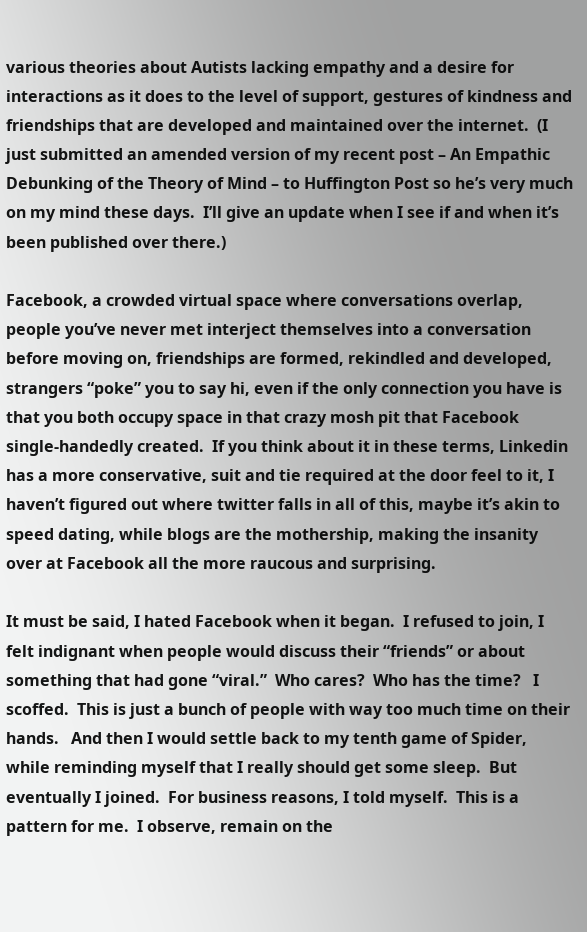various theories about Autists lacking empathy and a desire for interactions as it does to the level of support, gestures of kindness and friendships that are developed and maintained over the internet.  (I just submitted an amended version of my recent post – An Empathic Debunking of the Theory of Mind – to Huffington Post so he’s very much on my mind these days.  I’ll give an update when I see if and when it’s been published over there.)

Facebook, a crowded virtual space where conversations overlap, people you’ve never met interject themselves into a conversation before moving on, friendships are formed, rekindled and developed, strangers “poke” you to say hi, even if the only connection you have is that you both occupy space in that crazy mosh pit that Facebook single-handedly created.  If you think about it in these terms, Linkedin has a more conservative, suit and tie required at the door feel to it, I haven’t figured out where twitter falls in all of this, maybe it’s akin to speed dating, while blogs are the mothership, making the insanity over at Facebook all the more raucous and surprising.

It must be said, I hated Facebook when it began.  I refused to join, I felt indignant when people would discuss their “friends” or about something that had gone “viral.”  Who cares?  Who has the time?   I scoffed.  This is just a bunch of people with way too much time on their hands.   And then I would settle back to my tenth game of Spider, while reminding myself that I really should get some sleep.  But eventually I joined.  For business reasons, I told myself.  This is a pattern for me.  I observe, remain on the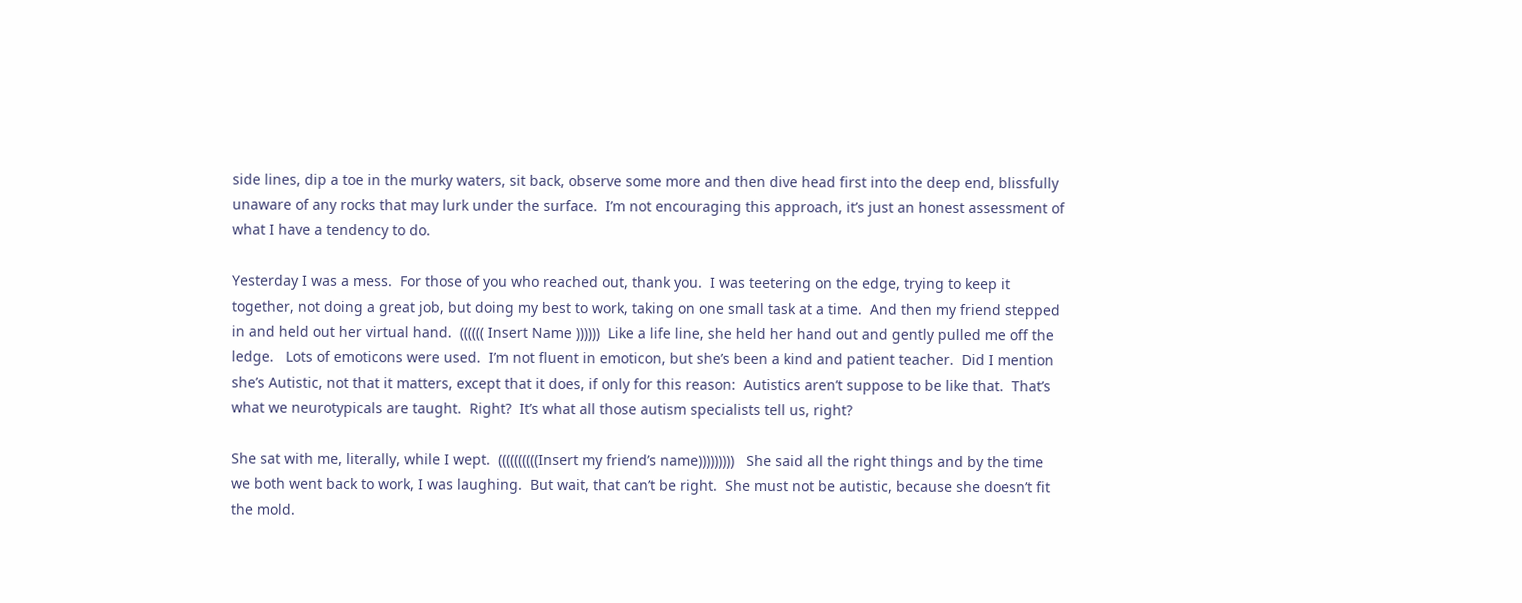side lines, dip a toe in the murky waters, sit back, observe some more and then dive head first into the deep end, blissfully unaware of any rocks that may lurk under the surface.  I’m not encouraging this approach, it’s just an honest assessment of what I have a tendency to do.

Yesterday I was a mess.  For those of you who reached out, thank you.  I was teetering on the edge, trying to keep it together, not doing a great job, but doing my best to work, taking on one small task at a time.  And then my friend stepped in and held out her virtual hand.  (((((( Insert Name ))))))  Like a life line, she held her hand out and gently pulled me off the ledge.   Lots of emoticons were used.  I’m not fluent in emoticon, but she’s been a kind and patient teacher.  Did I mention she’s Autistic, not that it matters, except that it does, if only for this reason:  Autistics aren’t suppose to be like that.  That’s what we neurotypicals are taught.  Right?  It’s what all those autism specialists tell us, right?

She sat with me, literally, while I wept.  ((((((((((Insert my friend’s name)))))))))   She said all the right things and by the time we both went back to work, I was laughing.  But wait, that can’t be right.  She must not be autistic, because she doesn’t fit the mold.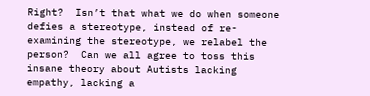Right?  Isn’t that what we do when someone defies a stereotype, instead of re-examining the stereotype, we relabel the person?  Can we all agree to toss this insane theory about Autists lacking empathy, lacking a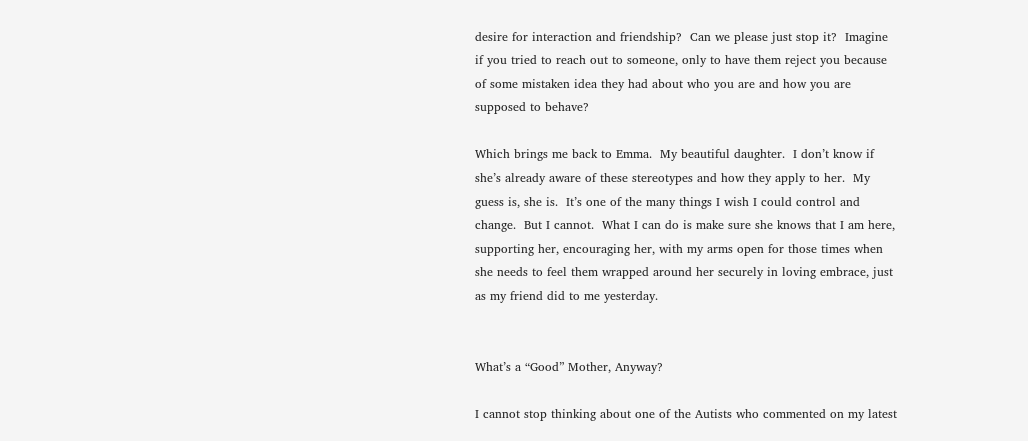desire for interaction and friendship?  Can we please just stop it?  Imagine if you tried to reach out to someone, only to have them reject you because of some mistaken idea they had about who you are and how you are supposed to behave?

Which brings me back to Emma.  My beautiful daughter.  I don’t know if she’s already aware of these stereotypes and how they apply to her.  My guess is, she is.  It’s one of the many things I wish I could control and change.  But I cannot.  What I can do is make sure she knows that I am here, supporting her, encouraging her, with my arms open for those times when she needs to feel them wrapped around her securely in loving embrace, just as my friend did to me yesterday.


What’s a “Good” Mother, Anyway?

I cannot stop thinking about one of the Autists who commented on my latest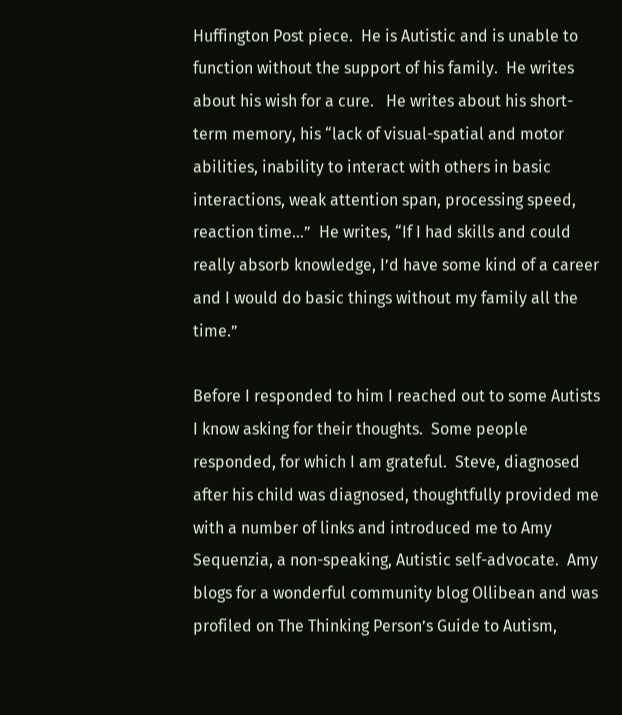Huffington Post piece.  He is Autistic and is unable to function without the support of his family.  He writes about his wish for a cure.   He writes about his short-term memory, his “lack of visual-spatial and motor abilities, inability to interact with others in basic interactions, weak attention span, processing speed, reaction time…”  He writes, “If I had skills and could really absorb knowledge, I’d have some kind of a career and I would do basic things without my family all the time.”

Before I responded to him I reached out to some Autists I know asking for their thoughts.  Some people responded, for which I am grateful.  Steve, diagnosed after his child was diagnosed, thoughtfully provided me with a number of links and introduced me to Amy Sequenzia, a non-speaking, Autistic self-advocate.  Amy blogs for a wonderful community blog Ollibean and was profiled on The Thinking Person’s Guide to Autism,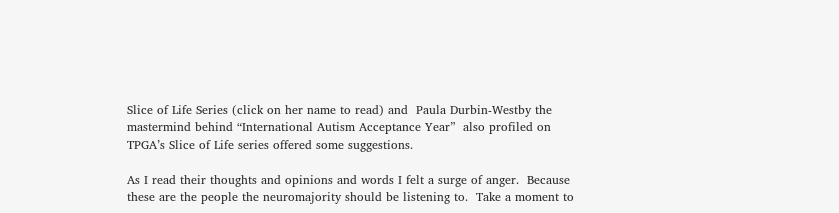Slice of Life Series (click on her name to read) and  Paula Durbin-Westby the mastermind behind “International Autism Acceptance Year”  also profiled on TPGA’s Slice of Life series offered some suggestions.

As I read their thoughts and opinions and words I felt a surge of anger.  Because these are the people the neuromajority should be listening to.  Take a moment to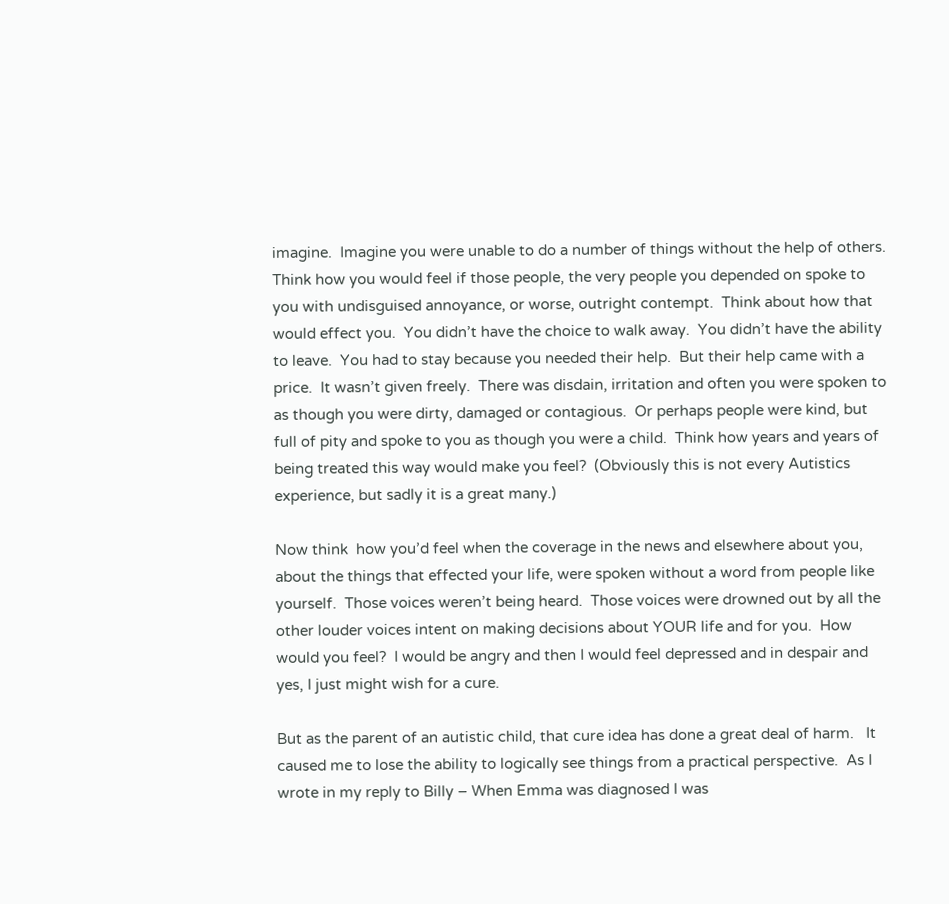imagine.  Imagine you were unable to do a number of things without the help of others.  Think how you would feel if those people, the very people you depended on spoke to you with undisguised annoyance, or worse, outright contempt.  Think about how that would effect you.  You didn’t have the choice to walk away.  You didn’t have the ability to leave.  You had to stay because you needed their help.  But their help came with a price.  It wasn’t given freely.  There was disdain, irritation and often you were spoken to as though you were dirty, damaged or contagious.  Or perhaps people were kind, but full of pity and spoke to you as though you were a child.  Think how years and years of being treated this way would make you feel?  (Obviously this is not every Autistics experience, but sadly it is a great many.)

Now think  how you’d feel when the coverage in the news and elsewhere about you, about the things that effected your life, were spoken without a word from people like yourself.  Those voices weren’t being heard.  Those voices were drowned out by all the other louder voices intent on making decisions about YOUR life and for you.  How would you feel?  I would be angry and then I would feel depressed and in despair and yes, I just might wish for a cure.

But as the parent of an autistic child, that cure idea has done a great deal of harm.   It caused me to lose the ability to logically see things from a practical perspective.  As I wrote in my reply to Billy – When Emma was diagnosed I was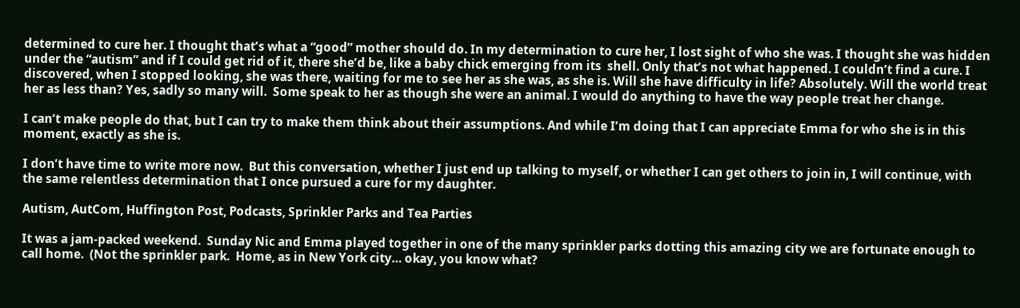determined to cure her. I thought that’s what a “good” mother should do. In my determination to cure her, I lost sight of who she was. I thought she was hidden under the “autism” and if I could get rid of it, there she’d be, like a baby chick emerging from its  shell. Only that’s not what happened. I couldn’t find a cure. I discovered, when I stopped looking, she was there, waiting for me to see her as she was, as she is. Will she have difficulty in life? Absolutely. Will the world treat her as less than? Yes, sadly so many will.  Some speak to her as though she were an animal. I would do anything to have the way people treat her change.

I can’t make people do that, but I can try to make them think about their assumptions. And while I’m doing that I can appreciate Emma for who she is in this moment, exactly as she is.

I don’t have time to write more now.  But this conversation, whether I just end up talking to myself, or whether I can get others to join in, I will continue, with the same relentless determination that I once pursued a cure for my daughter.

Autism, AutCom, Huffington Post, Podcasts, Sprinkler Parks and Tea Parties

It was a jam-packed weekend.  Sunday Nic and Emma played together in one of the many sprinkler parks dotting this amazing city we are fortunate enough to call home.  (Not the sprinkler park.  Home, as in New York city… okay, you know what?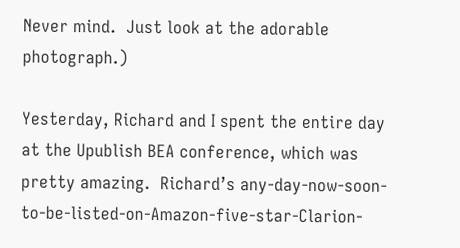Never mind.  Just look at the adorable photograph.)

Yesterday, Richard and I spent the entire day at the Upublish BEA conference, which was pretty amazing.  Richard’s any-day-now-soon-to-be-listed-on-Amazon-five-star-Clarion-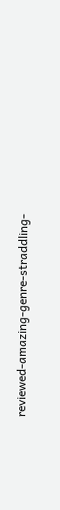reviewed-amazing-genre-straddling-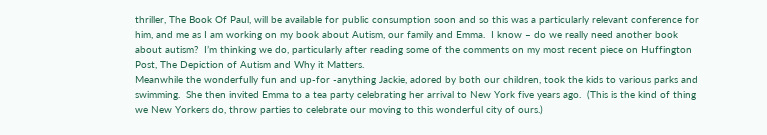thriller, The Book Of Paul, will be available for public consumption soon and so this was a particularly relevant conference for him, and me as I am working on my book about Autism, our family and Emma.  I know – do we really need another book about autism?  I’m thinking we do, particularly after reading some of the comments on my most recent piece on Huffington Post, The Depiction of Autism and Why it Matters.
Meanwhile the wonderfully fun and up-for -anything Jackie, adored by both our children, took the kids to various parks and swimming.  She then invited Emma to a tea party celebrating her arrival to New York five years ago.  (This is the kind of thing we New Yorkers do, throw parties to celebrate our moving to this wonderful city of ours.)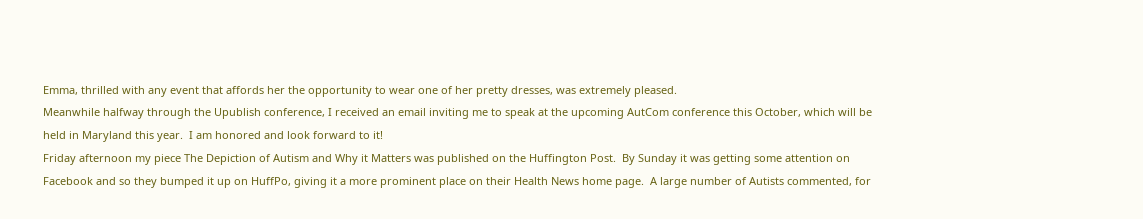Emma, thrilled with any event that affords her the opportunity to wear one of her pretty dresses, was extremely pleased.
Meanwhile halfway through the Upublish conference, I received an email inviting me to speak at the upcoming AutCom conference this October, which will be held in Maryland this year.  I am honored and look forward to it!
Friday afternoon my piece The Depiction of Autism and Why it Matters was published on the Huffington Post.  By Sunday it was getting some attention on Facebook and so they bumped it up on HuffPo, giving it a more prominent place on their Health News home page.  A large number of Autists commented, for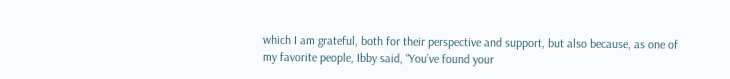which I am grateful, both for their perspective and support, but also because, as one of my favorite people, Ibby said, “You’ve found your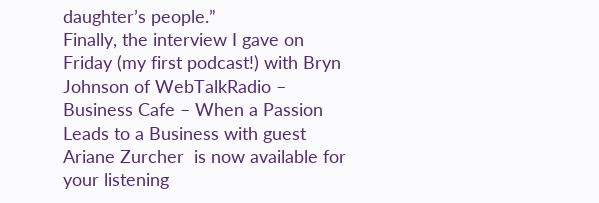daughter’s people.”
Finally, the interview I gave on Friday (my first podcast!) with Bryn Johnson of WebTalkRadio – Business Cafe – When a Passion Leads to a Business with guest Ariane Zurcher  is now available for your listening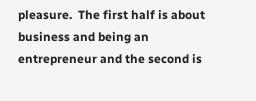pleasure.  The first half is about business and being an entrepreneur and the second is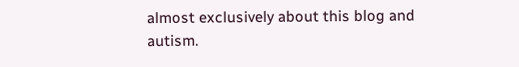almost exclusively about this blog and autism.